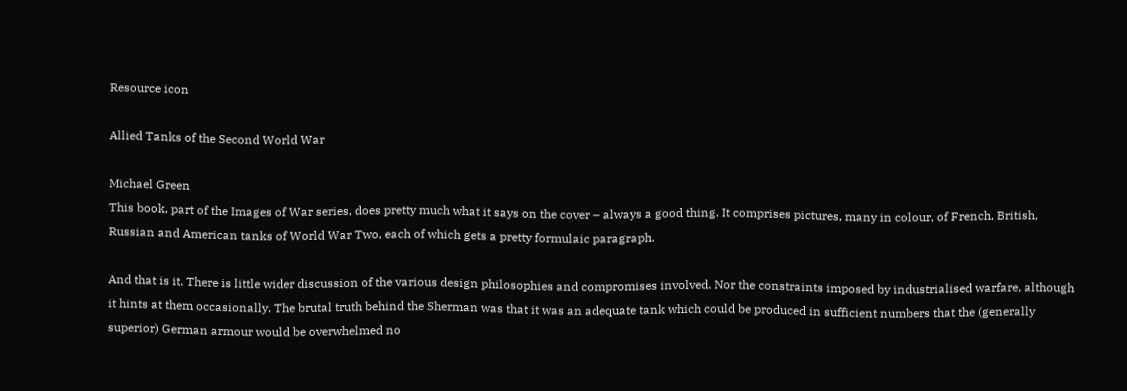Resource icon

Allied Tanks of the Second World War

Michael Green
This book, part of the Images of War series, does pretty much what it says on the cover – always a good thing. It comprises pictures, many in colour, of French, British, Russian and American tanks of World War Two, each of which gets a pretty formulaic paragraph.

And that is it. There is little wider discussion of the various design philosophies and compromises involved. Nor the constraints imposed by industrialised warfare, although it hints at them occasionally. The brutal truth behind the Sherman was that it was an adequate tank which could be produced in sufficient numbers that the (generally superior) German armour would be overwhelmed no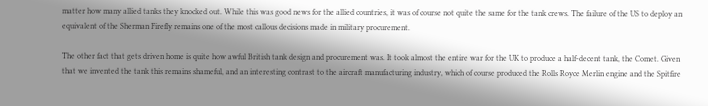matter how many allied tanks they knocked out. While this was good news for the allied countries, it was of course not quite the same for the tank crews. The failure of the US to deploy an equivalent of the Sherman Firefly remains one of the most callous decisions made in military procurement.

The other fact that gets driven home is quite how awful British tank design and procurement was. It took almost the entire war for the UK to produce a half-decent tank, the Comet. Given that we invented the tank this remains shameful, and an interesting contrast to the aircraft manufacturing industry, which of course produced the Rolls Royce Merlin engine and the Spitfire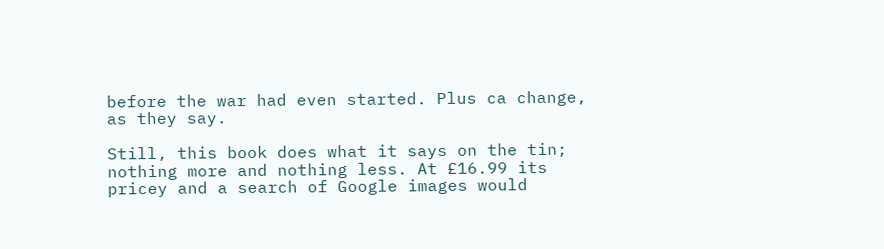before the war had even started. Plus ca change, as they say.

Still, this book does what it says on the tin; nothing more and nothing less. At £16.99 its pricey and a search of Google images would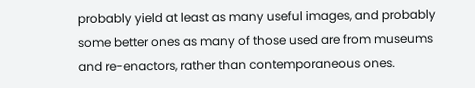probably yield at least as many useful images, and probably some better ones as many of those used are from museums and re-enactors, rather than contemporaneous ones.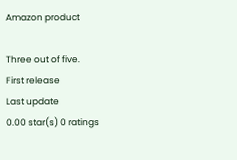Amazon product

Three out of five.
First release
Last update
0.00 star(s) 0 ratings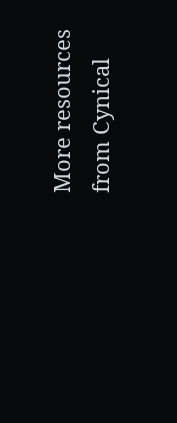More resources from Cynical